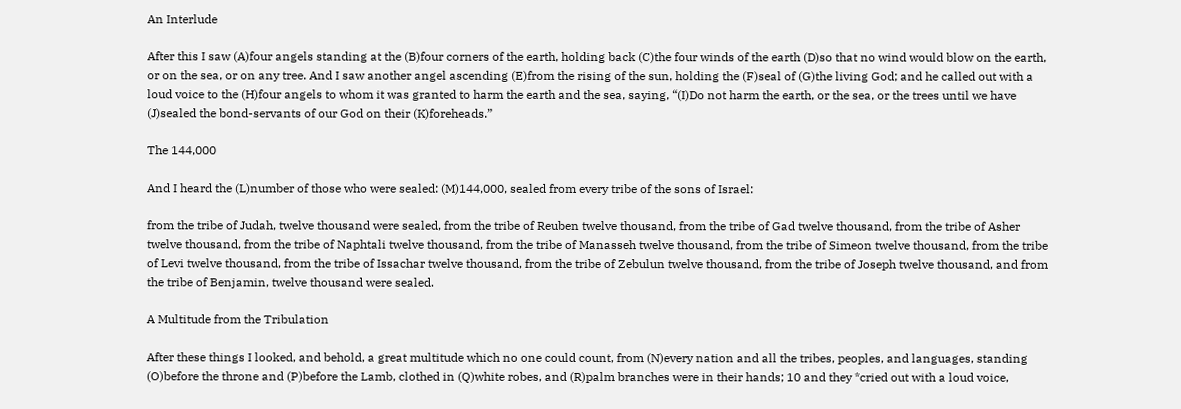An Interlude

After this I saw (A)four angels standing at the (B)four corners of the earth, holding back (C)the four winds of the earth (D)so that no wind would blow on the earth, or on the sea, or on any tree. And I saw another angel ascending (E)from the rising of the sun, holding the (F)seal of (G)the living God; and he called out with a loud voice to the (H)four angels to whom it was granted to harm the earth and the sea, saying, “(I)Do not harm the earth, or the sea, or the trees until we have (J)sealed the bond-servants of our God on their (K)foreheads.”

The 144,000

And I heard the (L)number of those who were sealed: (M)144,000, sealed from every tribe of the sons of Israel:

from the tribe of Judah, twelve thousand were sealed, from the tribe of Reuben twelve thousand, from the tribe of Gad twelve thousand, from the tribe of Asher twelve thousand, from the tribe of Naphtali twelve thousand, from the tribe of Manasseh twelve thousand, from the tribe of Simeon twelve thousand, from the tribe of Levi twelve thousand, from the tribe of Issachar twelve thousand, from the tribe of Zebulun twelve thousand, from the tribe of Joseph twelve thousand, and from the tribe of Benjamin, twelve thousand were sealed.

A Multitude from the Tribulation

After these things I looked, and behold, a great multitude which no one could count, from (N)every nation and all the tribes, peoples, and languages, standing (O)before the throne and (P)before the Lamb, clothed in (Q)white robes, and (R)palm branches were in their hands; 10 and they *cried out with a loud voice,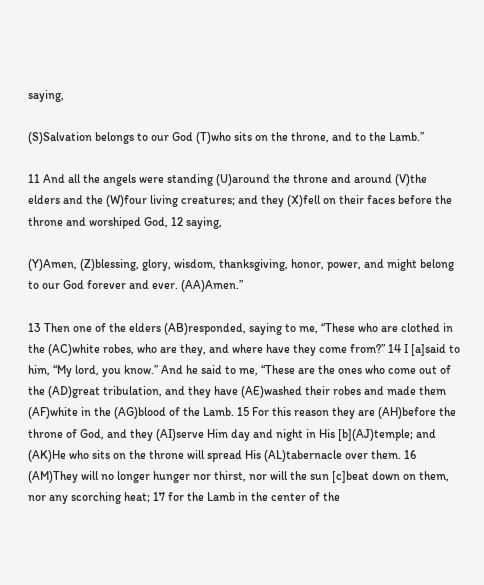saying,

(S)Salvation belongs to our God (T)who sits on the throne, and to the Lamb.”

11 And all the angels were standing (U)around the throne and around (V)the elders and the (W)four living creatures; and they (X)fell on their faces before the throne and worshiped God, 12 saying,

(Y)Amen, (Z)blessing, glory, wisdom, thanksgiving, honor, power, and might belong to our God forever and ever. (AA)Amen.”

13 Then one of the elders (AB)responded, saying to me, “These who are clothed in the (AC)white robes, who are they, and where have they come from?” 14 I [a]said to him, “My lord, you know.” And he said to me, “These are the ones who come out of the (AD)great tribulation, and they have (AE)washed their robes and made them (AF)white in the (AG)blood of the Lamb. 15 For this reason they are (AH)before the throne of God, and they (AI)serve Him day and night in His [b](AJ)temple; and (AK)He who sits on the throne will spread His (AL)tabernacle over them. 16 (AM)They will no longer hunger nor thirst, nor will the sun [c]beat down on them, nor any scorching heat; 17 for the Lamb in the center of the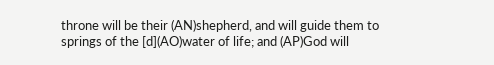throne will be their (AN)shepherd, and will guide them to springs of the [d](AO)water of life; and (AP)God will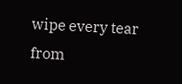wipe every tear from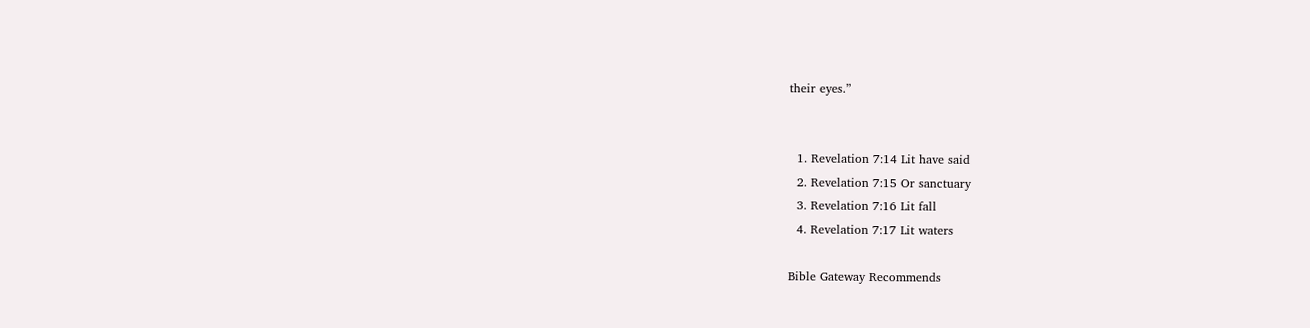their eyes.”


  1. Revelation 7:14 Lit have said
  2. Revelation 7:15 Or sanctuary
  3. Revelation 7:16 Lit fall
  4. Revelation 7:17 Lit waters

Bible Gateway Recommends